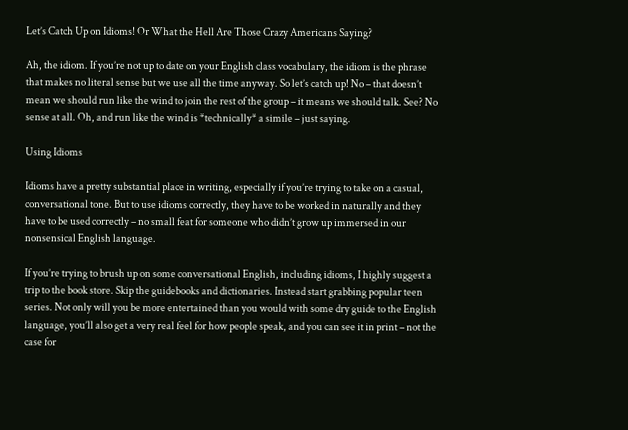Let’s Catch Up on Idioms! Or What the Hell Are Those Crazy Americans Saying?

Ah, the idiom. If you’re not up to date on your English class vocabulary, the idiom is the phrase that makes no literal sense but we use all the time anyway. So let’s catch up! No – that doesn’t mean we should run like the wind to join the rest of the group – it means we should talk. See? No sense at all. Oh, and run like the wind is *technically* a simile – just saying.

Using Idioms

Idioms have a pretty substantial place in writing, especially if you’re trying to take on a casual, conversational tone. But to use idioms correctly, they have to be worked in naturally and they have to be used correctly – no small feat for someone who didn’t grow up immersed in our nonsensical English language.

If you’re trying to brush up on some conversational English, including idioms, I highly suggest a trip to the book store. Skip the guidebooks and dictionaries. Instead start grabbing popular teen series. Not only will you be more entertained than you would with some dry guide to the English language, you’ll also get a very real feel for how people speak, and you can see it in print – not the case for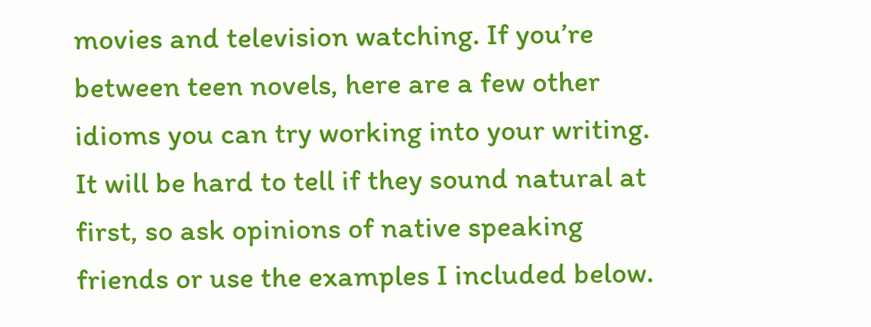movies and television watching. If you’re between teen novels, here are a few other idioms you can try working into your writing. It will be hard to tell if they sound natural at first, so ask opinions of native speaking friends or use the examples I included below.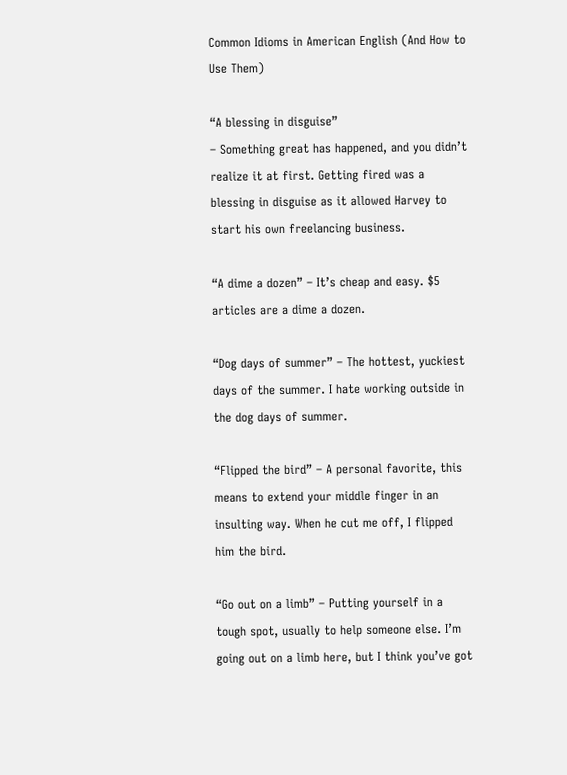Common Idioms in American English (And How to Use Them)

“A blessing in disguise”
– Something great has happened, and you didn’t realize it at first. Getting fired was a blessing in disguise as it allowed Harvey to start his own freelancing business.

“A dime a dozen” – It’s cheap and easy. $5 articles are a dime a dozen.

“Dog days of summer” – The hottest, yuckiest days of the summer. I hate working outside in the dog days of summer.

“Flipped the bird” – A personal favorite, this means to extend your middle finger in an insulting way. When he cut me off, I flipped him the bird.

“Go out on a limb” – Putting yourself in a tough spot, usually to help someone else. I’m going out on a limb here, but I think you’ve got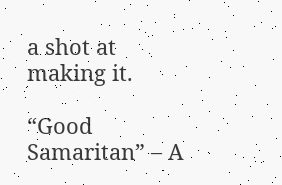a shot at making it.

“Good Samaritan” – A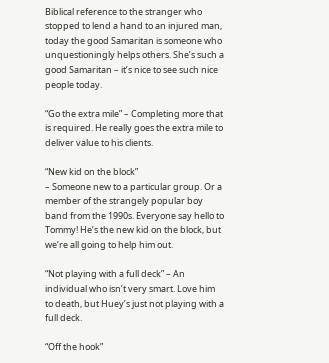Biblical reference to the stranger who stopped to lend a hand to an injured man, today the good Samaritan is someone who unquestioningly helps others. She’s such a good Samaritan – it’s nice to see such nice people today.

“Go the extra mile” – Completing more that is required. He really goes the extra mile to deliver value to his clients.

“New kid on the block”
– Someone new to a particular group. Or a member of the strangely popular boy band from the 1990s. Everyone say hello to Tommy! He’s the new kid on the block, but we’re all going to help him out.

“Not playing with a full deck” – An individual who isn’t very smart. Love him to death, but Huey’s just not playing with a full deck.

“Off the hook”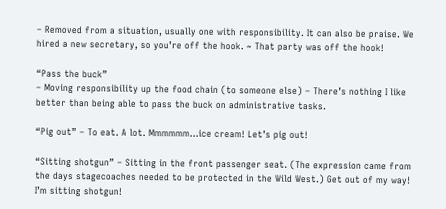– Removed from a situation, usually one with responsibility. It can also be praise. We hired a new secretary, so you’re off the hook. ~ That party was off the hook!

“Pass the buck”
– Moving responsibility up the food chain (to someone else) – There’s nothing I like better than being able to pass the buck on administrative tasks.

“Pig out” – To eat. A lot. Mmmmmm…ice cream! Let’s pig out!

“Sitting shotgun” – Sitting in the front passenger seat. (The expression came from the days stagecoaches needed to be protected in the Wild West.) Get out of my way! I’m sitting shotgun!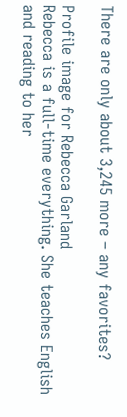There are only about 3,245 more – any favorites?

Profile image for Rebecca Garland
Rebecca is a full-time everything. She teaches English and reading to her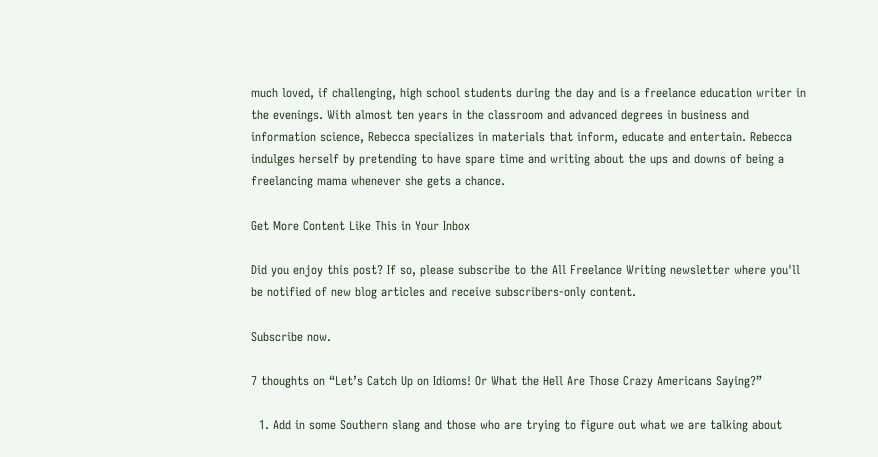much loved, if challenging, high school students during the day and is a freelance education writer in the evenings. With almost ten years in the classroom and advanced degrees in business and information science, Rebecca specializes in materials that inform, educate and entertain. Rebecca indulges herself by pretending to have spare time and writing about the ups and downs of being a freelancing mama whenever she gets a chance.

Get More Content Like This in Your Inbox

Did you enjoy this post? If so, please subscribe to the All Freelance Writing newsletter where you'll be notified of new blog articles and receive subscribers-only content.

Subscribe now.

7 thoughts on “Let’s Catch Up on Idioms! Or What the Hell Are Those Crazy Americans Saying?”

  1. Add in some Southern slang and those who are trying to figure out what we are talking about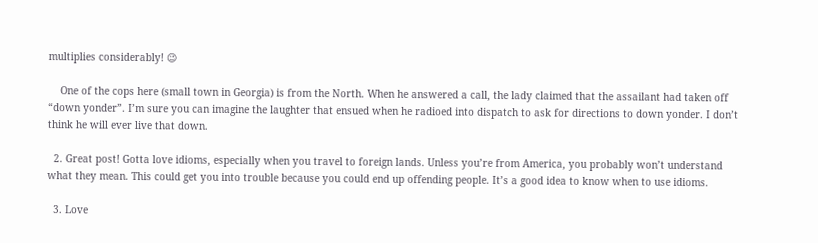multiplies considerably! 😉

    One of the cops here (small town in Georgia) is from the North. When he answered a call, the lady claimed that the assailant had taken off “down yonder”. I’m sure you can imagine the laughter that ensued when he radioed into dispatch to ask for directions to down yonder. I don’t think he will ever live that down.

  2. Great post! Gotta love idioms, especially when you travel to foreign lands. Unless you’re from America, you probably won’t understand what they mean. This could get you into trouble because you could end up offending people. It’s a good idea to know when to use idioms.

  3. Love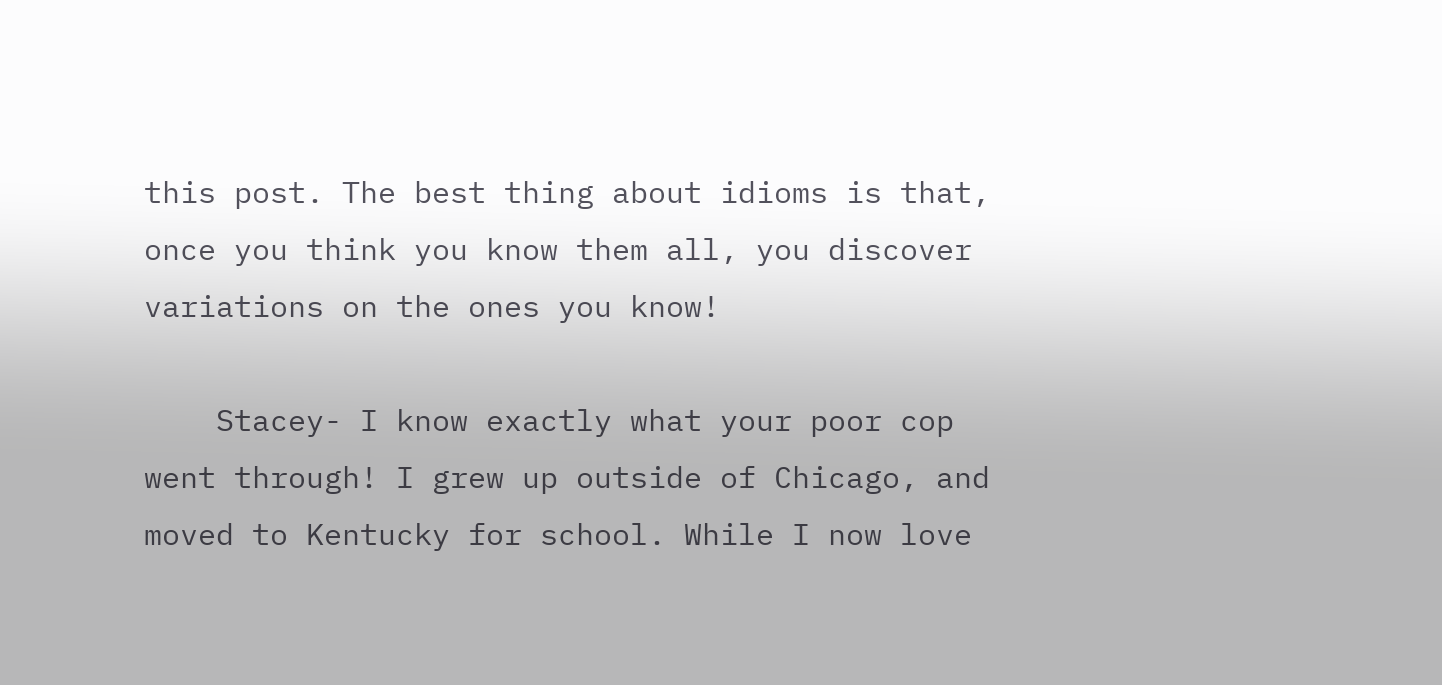this post. The best thing about idioms is that, once you think you know them all, you discover variations on the ones you know!

    Stacey- I know exactly what your poor cop went through! I grew up outside of Chicago, and moved to Kentucky for school. While I now love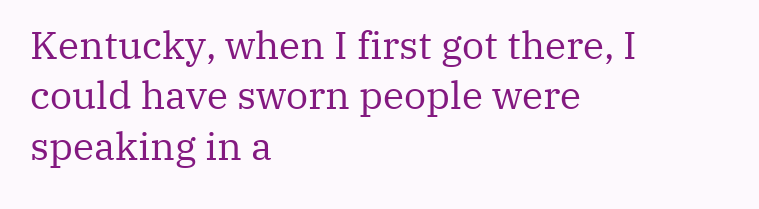Kentucky, when I first got there, I could have sworn people were speaking in a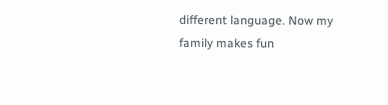different language. Now my family makes fun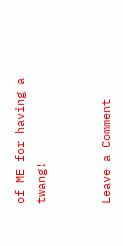of ME for having a twang!


Leave a Comment